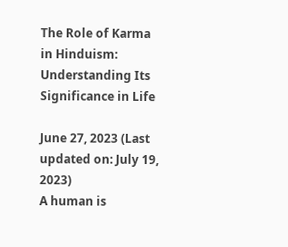The Role of Karma in Hinduism: Understanding Its Significance in Life

June 27, 2023 (Last updated on: July 19, 2023)
A human is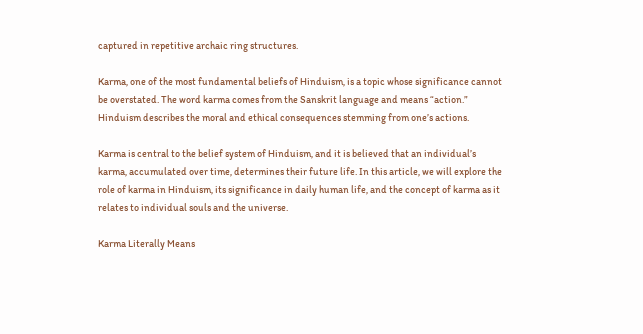captured in repetitive archaic ring structures.

Karma, one of the most fundamental beliefs of Hinduism, is a topic whose significance cannot be overstated. The word karma comes from the Sanskrit language and means “action.” Hinduism describes the moral and ethical consequences stemming from one’s actions.

Karma is central to the belief system of Hinduism, and it is believed that an individual’s karma, accumulated over time, determines their future life. In this article, we will explore the role of karma in Hinduism, its significance in daily human life, and the concept of karma as it relates to individual souls and the universe.

Karma Literally Means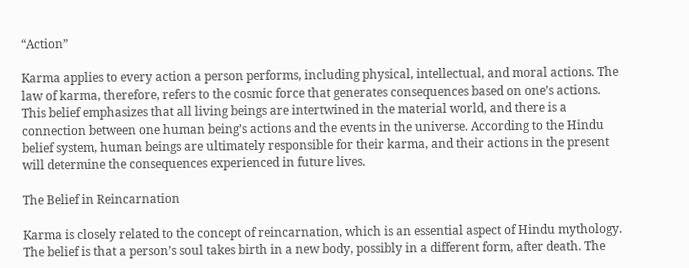“Action”

Karma applies to every action a person performs, including physical, intellectual, and moral actions. The law of karma, therefore, refers to the cosmic force that generates consequences based on one’s actions. This belief emphasizes that all living beings are intertwined in the material world, and there is a connection between one human being’s actions and the events in the universe. According to the Hindu belief system, human beings are ultimately responsible for their karma, and their actions in the present will determine the consequences experienced in future lives.

The Belief in Reincarnation

Karma is closely related to the concept of reincarnation, which is an essential aspect of Hindu mythology. The belief is that a person’s soul takes birth in a new body, possibly in a different form, after death. The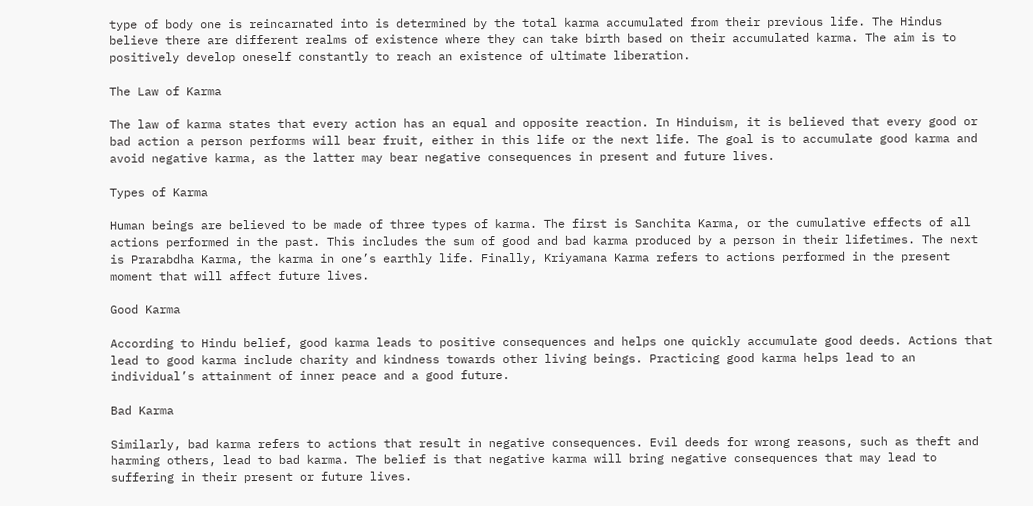type of body one is reincarnated into is determined by the total karma accumulated from their previous life. The Hindus believe there are different realms of existence where they can take birth based on their accumulated karma. The aim is to positively develop oneself constantly to reach an existence of ultimate liberation.

The Law of Karma

The law of karma states that every action has an equal and opposite reaction. In Hinduism, it is believed that every good or bad action a person performs will bear fruit, either in this life or the next life. The goal is to accumulate good karma and avoid negative karma, as the latter may bear negative consequences in present and future lives.

Types of Karma

Human beings are believed to be made of three types of karma. The first is Sanchita Karma, or the cumulative effects of all actions performed in the past. This includes the sum of good and bad karma produced by a person in their lifetimes. The next is Prarabdha Karma, the karma in one’s earthly life. Finally, Kriyamana Karma refers to actions performed in the present moment that will affect future lives.

Good Karma

According to Hindu belief, good karma leads to positive consequences and helps one quickly accumulate good deeds. Actions that lead to good karma include charity and kindness towards other living beings. Practicing good karma helps lead to an individual’s attainment of inner peace and a good future.

Bad Karma

Similarly, bad karma refers to actions that result in negative consequences. Evil deeds for wrong reasons, such as theft and harming others, lead to bad karma. The belief is that negative karma will bring negative consequences that may lead to suffering in their present or future lives.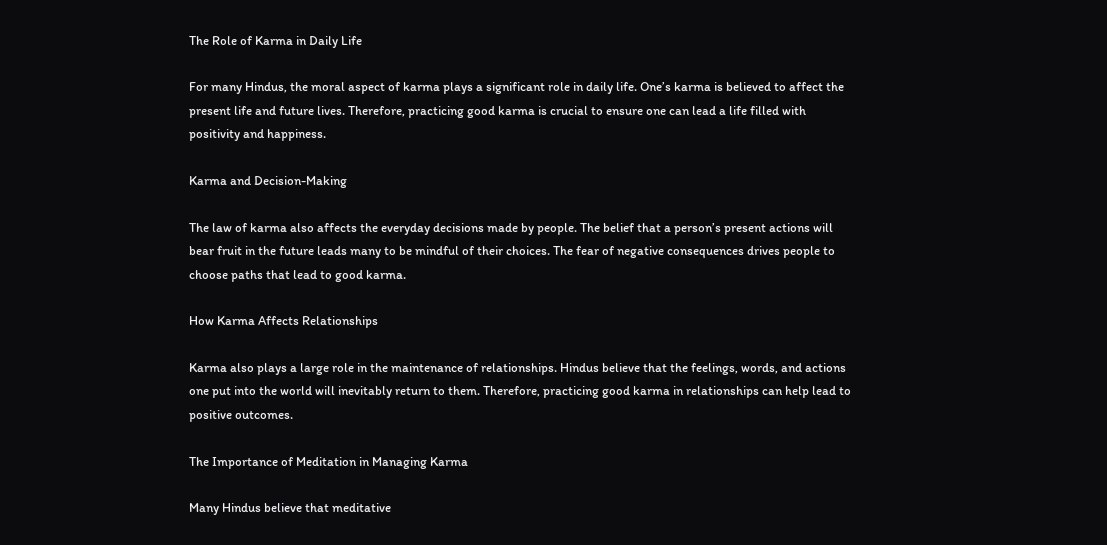The Role of Karma in Daily Life

For many Hindus, the moral aspect of karma plays a significant role in daily life. One’s karma is believed to affect the present life and future lives. Therefore, practicing good karma is crucial to ensure one can lead a life filled with positivity and happiness.

Karma and Decision-Making

The law of karma also affects the everyday decisions made by people. The belief that a person’s present actions will bear fruit in the future leads many to be mindful of their choices. The fear of negative consequences drives people to choose paths that lead to good karma.

How Karma Affects Relationships

Karma also plays a large role in the maintenance of relationships. Hindus believe that the feelings, words, and actions one put into the world will inevitably return to them. Therefore, practicing good karma in relationships can help lead to positive outcomes.

The Importance of Meditation in Managing Karma

Many Hindus believe that meditative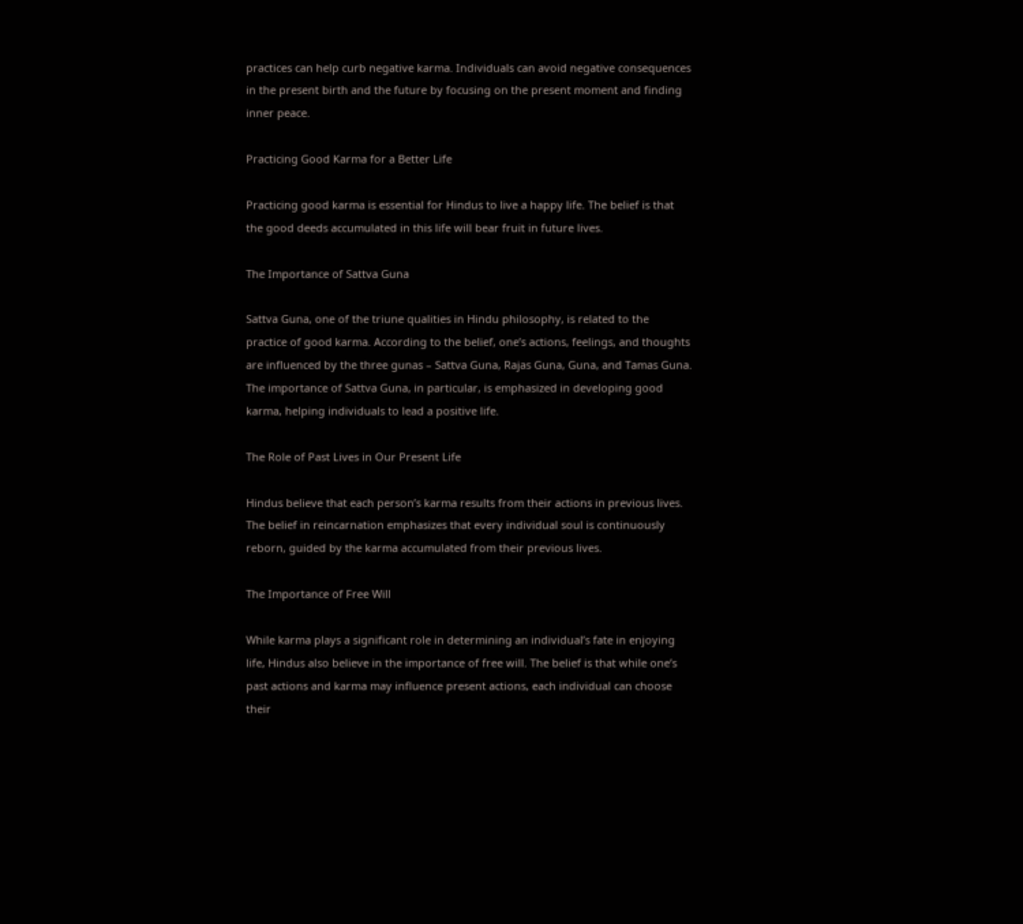practices can help curb negative karma. Individuals can avoid negative consequences in the present birth and the future by focusing on the present moment and finding inner peace.

Practicing Good Karma for a Better Life

Practicing good karma is essential for Hindus to live a happy life. The belief is that the good deeds accumulated in this life will bear fruit in future lives.

The Importance of Sattva Guna

Sattva Guna, one of the triune qualities in Hindu philosophy, is related to the practice of good karma. According to the belief, one’s actions, feelings, and thoughts are influenced by the three gunas – Sattva Guna, Rajas Guna, Guna, and Tamas Guna. The importance of Sattva Guna, in particular, is emphasized in developing good karma, helping individuals to lead a positive life.

The Role of Past Lives in Our Present Life

Hindus believe that each person’s karma results from their actions in previous lives. The belief in reincarnation emphasizes that every individual soul is continuously reborn, guided by the karma accumulated from their previous lives.

The Importance of Free Will

While karma plays a significant role in determining an individual’s fate in enjoying life, Hindus also believe in the importance of free will. The belief is that while one’s past actions and karma may influence present actions, each individual can choose their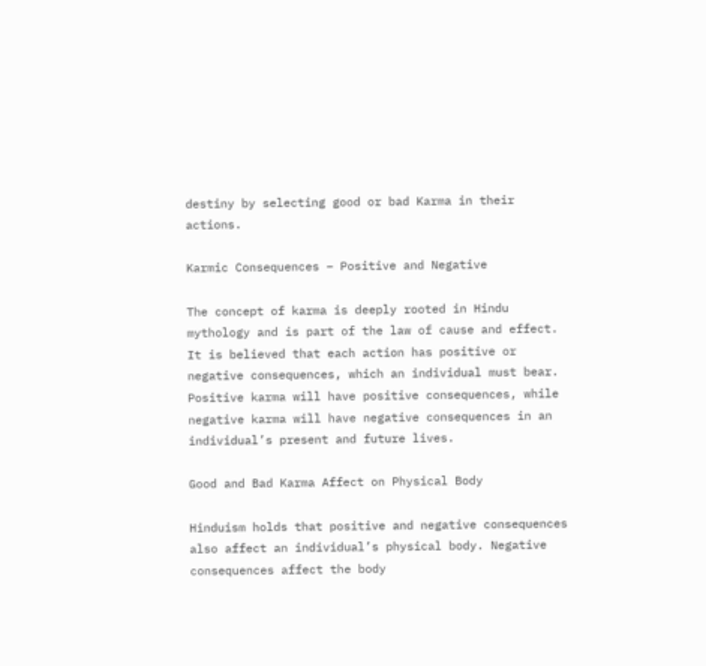destiny by selecting good or bad Karma in their actions.

Karmic Consequences – Positive and Negative

The concept of karma is deeply rooted in Hindu mythology and is part of the law of cause and effect. It is believed that each action has positive or negative consequences, which an individual must bear. Positive karma will have positive consequences, while negative karma will have negative consequences in an individual’s present and future lives.

Good and Bad Karma Affect on Physical Body

Hinduism holds that positive and negative consequences also affect an individual’s physical body. Negative consequences affect the body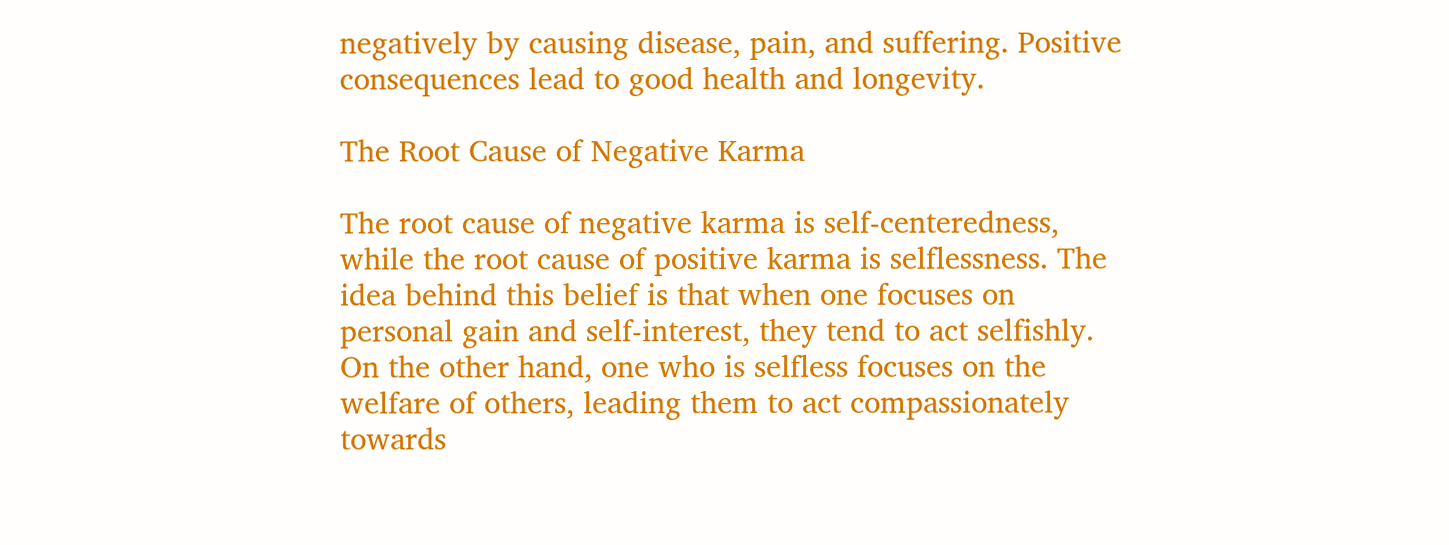negatively by causing disease, pain, and suffering. Positive consequences lead to good health and longevity.

The Root Cause of Negative Karma

The root cause of negative karma is self-centeredness, while the root cause of positive karma is selflessness. The idea behind this belief is that when one focuses on personal gain and self-interest, they tend to act selfishly. On the other hand, one who is selfless focuses on the welfare of others, leading them to act compassionately towards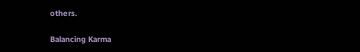others.

Balancing Karma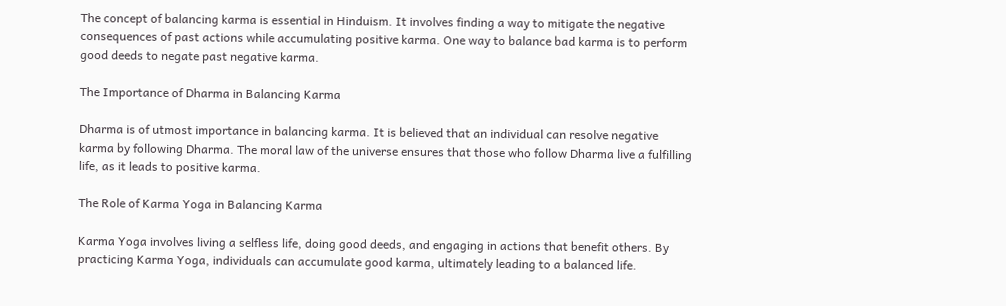The concept of balancing karma is essential in Hinduism. It involves finding a way to mitigate the negative consequences of past actions while accumulating positive karma. One way to balance bad karma is to perform good deeds to negate past negative karma.

The Importance of Dharma in Balancing Karma

Dharma is of utmost importance in balancing karma. It is believed that an individual can resolve negative karma by following Dharma. The moral law of the universe ensures that those who follow Dharma live a fulfilling life, as it leads to positive karma.

The Role of Karma Yoga in Balancing Karma

Karma Yoga involves living a selfless life, doing good deeds, and engaging in actions that benefit others. By practicing Karma Yoga, individuals can accumulate good karma, ultimately leading to a balanced life.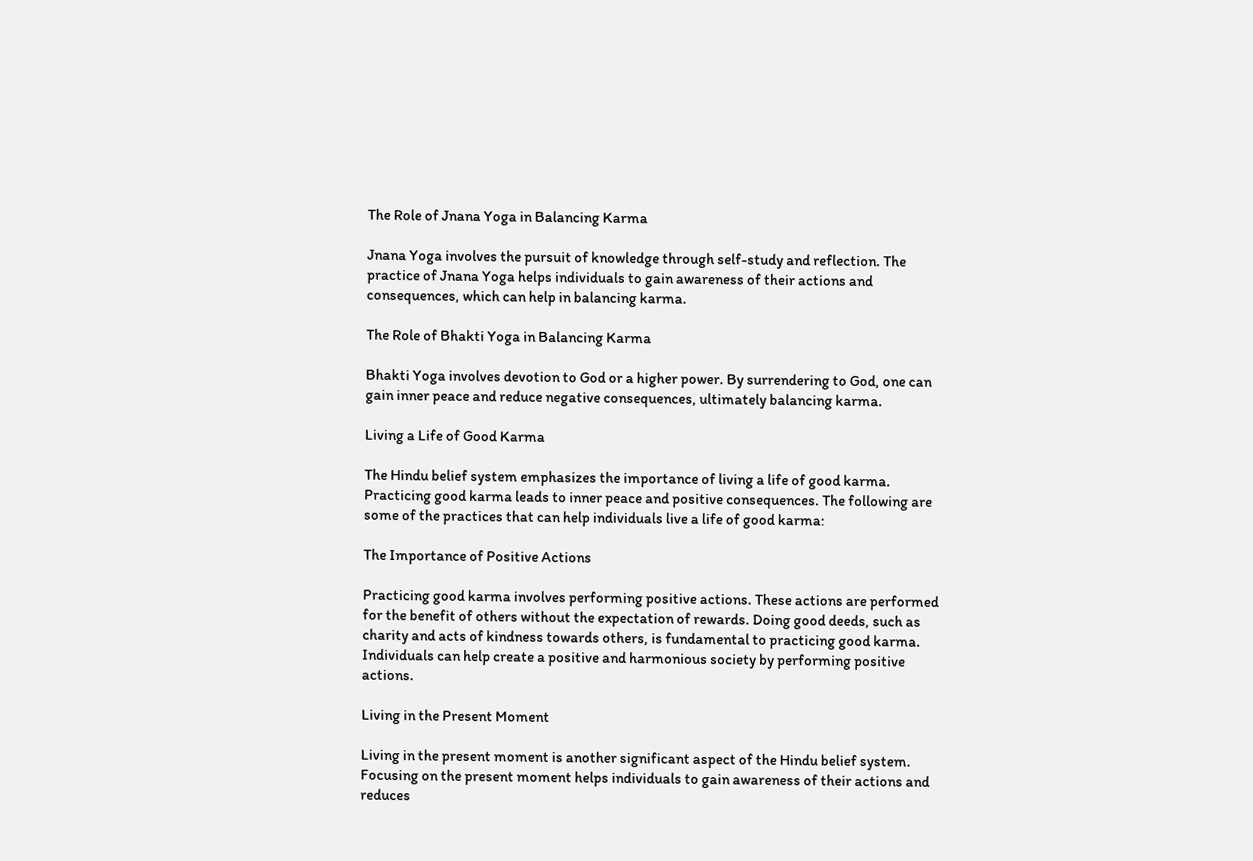The Role of Jnana Yoga in Balancing Karma

Jnana Yoga involves the pursuit of knowledge through self-study and reflection. The practice of Jnana Yoga helps individuals to gain awareness of their actions and consequences, which can help in balancing karma.

The Role of Bhakti Yoga in Balancing Karma

Bhakti Yoga involves devotion to God or a higher power. By surrendering to God, one can gain inner peace and reduce negative consequences, ultimately balancing karma.

Living a Life of Good Karma

The Hindu belief system emphasizes the importance of living a life of good karma. Practicing good karma leads to inner peace and positive consequences. The following are some of the practices that can help individuals live a life of good karma:

The Importance of Positive Actions

Practicing good karma involves performing positive actions. These actions are performed for the benefit of others without the expectation of rewards. Doing good deeds, such as charity and acts of kindness towards others, is fundamental to practicing good karma. Individuals can help create a positive and harmonious society by performing positive actions.

Living in the Present Moment

Living in the present moment is another significant aspect of the Hindu belief system. Focusing on the present moment helps individuals to gain awareness of their actions and reduces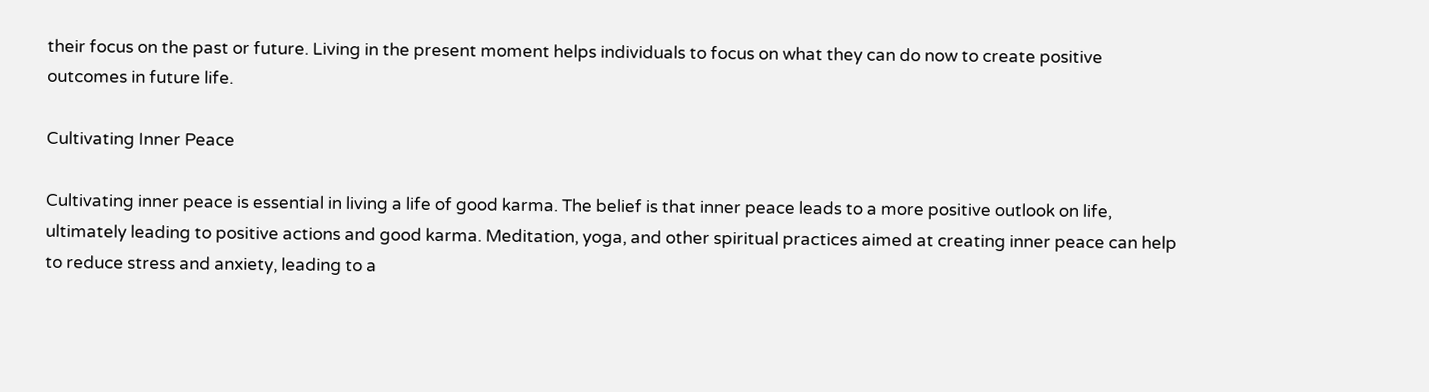their focus on the past or future. Living in the present moment helps individuals to focus on what they can do now to create positive outcomes in future life.

Cultivating Inner Peace

Cultivating inner peace is essential in living a life of good karma. The belief is that inner peace leads to a more positive outlook on life, ultimately leading to positive actions and good karma. Meditation, yoga, and other spiritual practices aimed at creating inner peace can help to reduce stress and anxiety, leading to a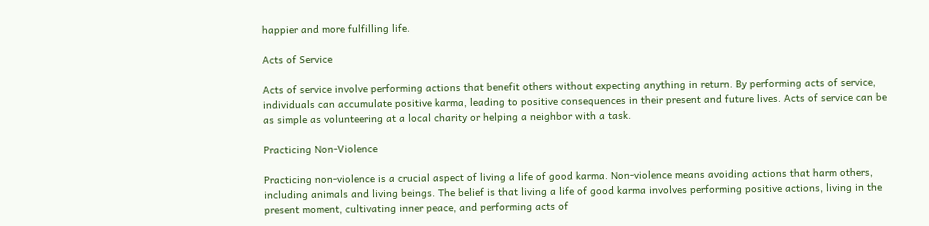happier and more fulfilling life.

Acts of Service

Acts of service involve performing actions that benefit others without expecting anything in return. By performing acts of service, individuals can accumulate positive karma, leading to positive consequences in their present and future lives. Acts of service can be as simple as volunteering at a local charity or helping a neighbor with a task.

Practicing Non-Violence

Practicing non-violence is a crucial aspect of living a life of good karma. Non-violence means avoiding actions that harm others, including animals and living beings. The belief is that living a life of good karma involves performing positive actions, living in the present moment, cultivating inner peace, and performing acts of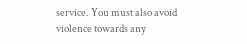service. You must also avoid violence towards any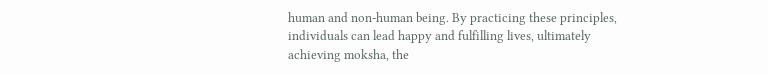human and non-human being. By practicing these principles, individuals can lead happy and fulfilling lives, ultimately achieving moksha, the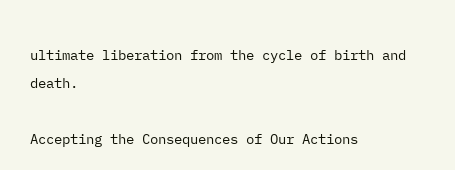ultimate liberation from the cycle of birth and death.

Accepting the Consequences of Our Actions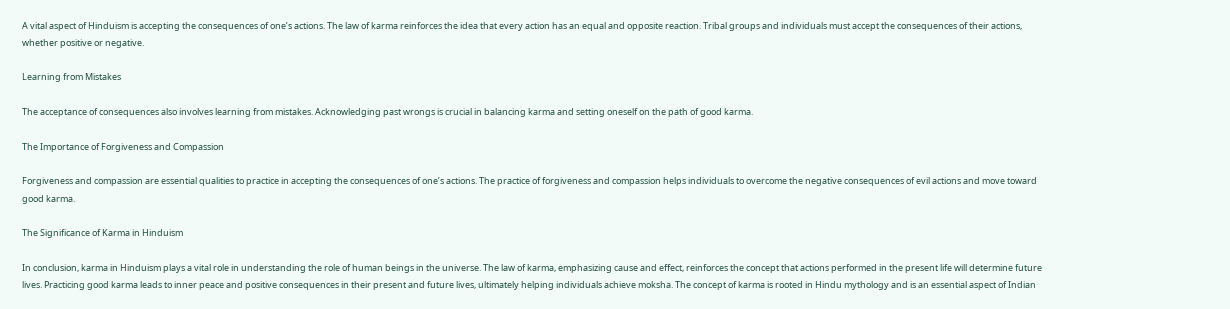A vital aspect of Hinduism is accepting the consequences of one’s actions. The law of karma reinforces the idea that every action has an equal and opposite reaction. Tribal groups and individuals must accept the consequences of their actions, whether positive or negative.

Learning from Mistakes

The acceptance of consequences also involves learning from mistakes. Acknowledging past wrongs is crucial in balancing karma and setting oneself on the path of good karma.

The Importance of Forgiveness and Compassion

Forgiveness and compassion are essential qualities to practice in accepting the consequences of one’s actions. The practice of forgiveness and compassion helps individuals to overcome the negative consequences of evil actions and move toward good karma.

The Significance of Karma in Hinduism

In conclusion, karma in Hinduism plays a vital role in understanding the role of human beings in the universe. The law of karma, emphasizing cause and effect, reinforces the concept that actions performed in the present life will determine future lives. Practicing good karma leads to inner peace and positive consequences in their present and future lives, ultimately helping individuals achieve moksha. The concept of karma is rooted in Hindu mythology and is an essential aspect of Indian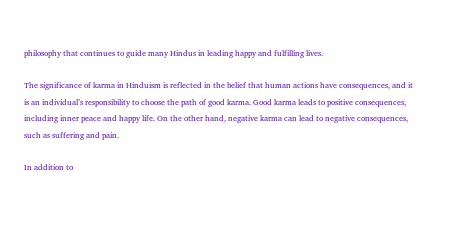philosophy that continues to guide many Hindus in leading happy and fulfilling lives.

The significance of karma in Hinduism is reflected in the belief that human actions have consequences, and it is an individual’s responsibility to choose the path of good karma. Good karma leads to positive consequences, including inner peace and happy life. On the other hand, negative karma can lead to negative consequences, such as suffering and pain.

In addition to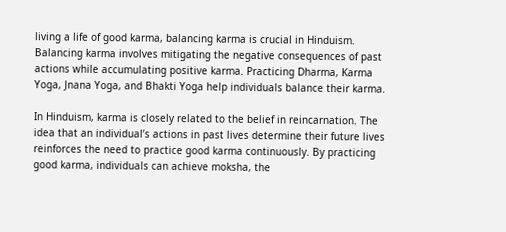living a life of good karma, balancing karma is crucial in Hinduism. Balancing karma involves mitigating the negative consequences of past actions while accumulating positive karma. Practicing Dharma, Karma Yoga, Jnana Yoga, and Bhakti Yoga help individuals balance their karma.

In Hinduism, karma is closely related to the belief in reincarnation. The idea that an individual’s actions in past lives determine their future lives reinforces the need to practice good karma continuously. By practicing good karma, individuals can achieve moksha, the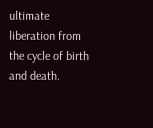ultimate liberation from the cycle of birth and death.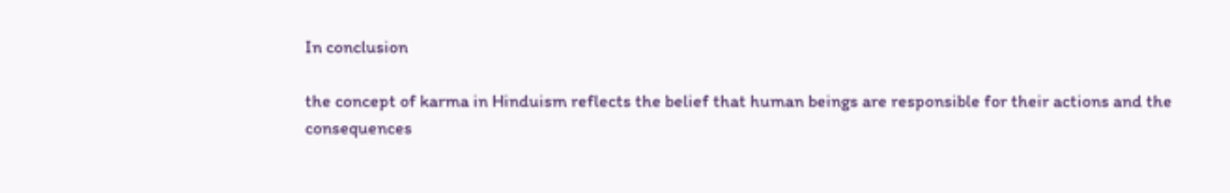In conclusion

the concept of karma in Hinduism reflects the belief that human beings are responsible for their actions and the consequences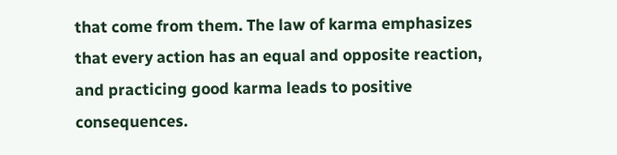that come from them. The law of karma emphasizes that every action has an equal and opposite reaction, and practicing good karma leads to positive consequences.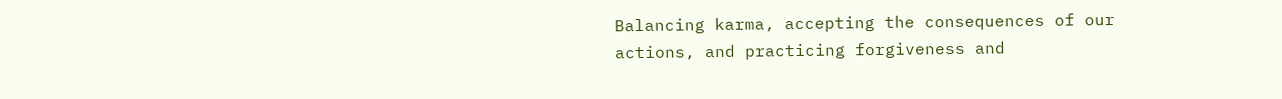Balancing karma, accepting the consequences of our actions, and practicing forgiveness and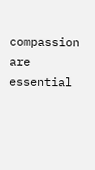compassion are essential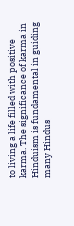to living a life filled with positive karma. The significance of karma in Hinduism is fundamental in guiding many Hindus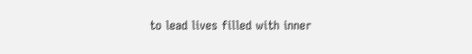to lead lives filled with inner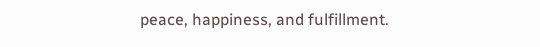peace, happiness, and fulfillment.